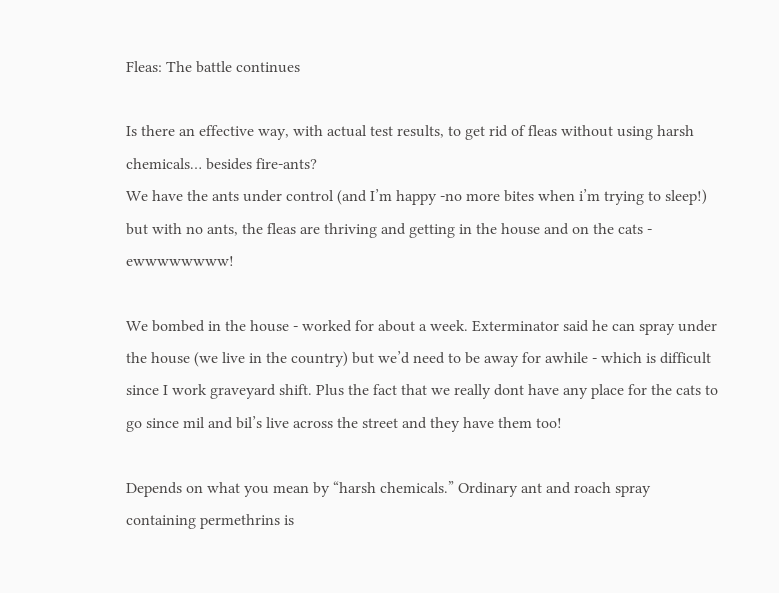Fleas: The battle continues

Is there an effective way, with actual test results, to get rid of fleas without using harsh chemicals… besides fire-ants?
We have the ants under control (and I’m happy -no more bites when i’m trying to sleep!) but with no ants, the fleas are thriving and getting in the house and on the cats - ewwwwwwww!

We bombed in the house - worked for about a week. Exterminator said he can spray under the house (we live in the country) but we’d need to be away for awhile - which is difficult since I work graveyard shift. Plus the fact that we really dont have any place for the cats to go since mil and bil’s live across the street and they have them too!

Depends on what you mean by “harsh chemicals.” Ordinary ant and roach spray containing permethrins is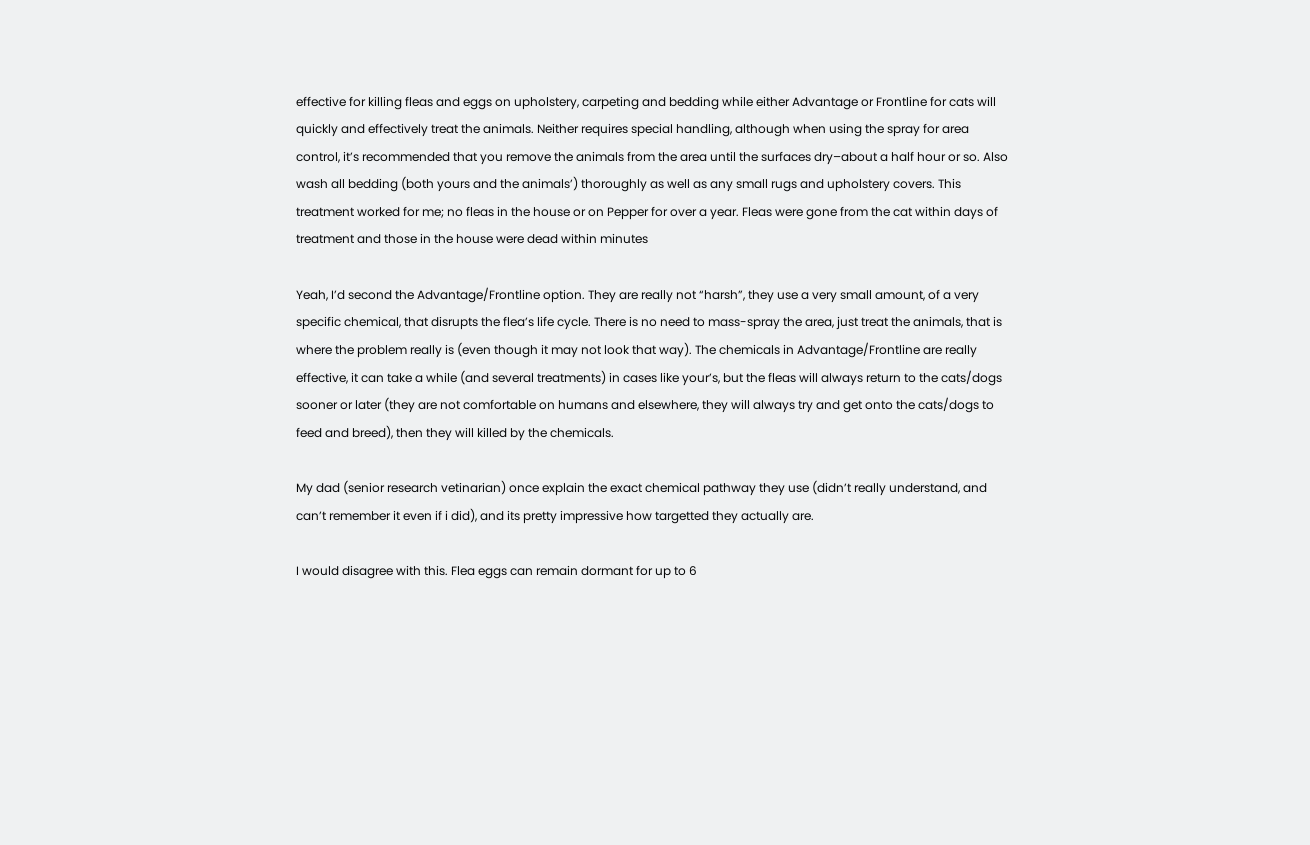effective for killing fleas and eggs on upholstery, carpeting and bedding while either Advantage or Frontline for cats will quickly and effectively treat the animals. Neither requires special handling, although when using the spray for area control, it’s recommended that you remove the animals from the area until the surfaces dry–about a half hour or so. Also wash all bedding (both yours and the animals’) thoroughly as well as any small rugs and upholstery covers. This treatment worked for me; no fleas in the house or on Pepper for over a year. Fleas were gone from the cat within days of treatment and those in the house were dead within minutes

Yeah, I’d second the Advantage/Frontline option. They are really not “harsh”, they use a very small amount, of a very specific chemical, that disrupts the flea’s life cycle. There is no need to mass-spray the area, just treat the animals, that is where the problem really is (even though it may not look that way). The chemicals in Advantage/Frontline are really effective, it can take a while (and several treatments) in cases like your’s, but the fleas will always return to the cats/dogs sooner or later (they are not comfortable on humans and elsewhere, they will always try and get onto the cats/dogs to feed and breed), then they will killed by the chemicals.

My dad (senior research vetinarian) once explain the exact chemical pathway they use (didn’t really understand, and can’t remember it even if i did), and its pretty impressive how targetted they actually are.

I would disagree with this. Flea eggs can remain dormant for up to 6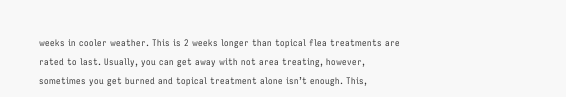weeks in cooler weather. This is 2 weeks longer than topical flea treatments are rated to last. Usually, you can get away with not area treating, however, sometimes you get burned and topical treatment alone isn’t enough. This,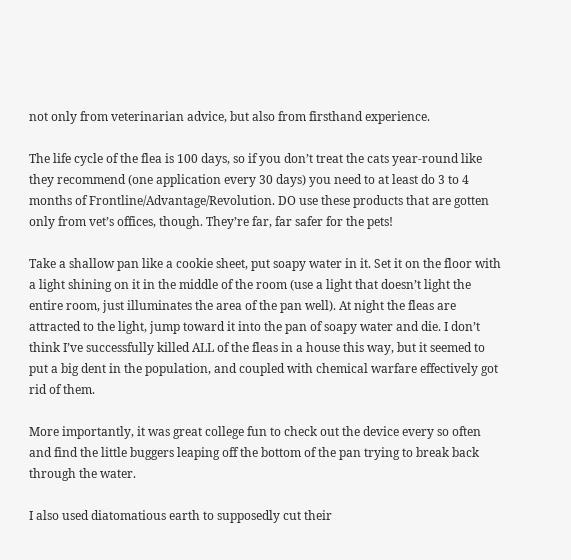not only from veterinarian advice, but also from firsthand experience.

The life cycle of the flea is 100 days, so if you don’t treat the cats year-round like they recommend (one application every 30 days) you need to at least do 3 to 4 months of Frontline/Advantage/Revolution. DO use these products that are gotten only from vet’s offices, though. They’re far, far safer for the pets!

Take a shallow pan like a cookie sheet, put soapy water in it. Set it on the floor with a light shining on it in the middle of the room (use a light that doesn’t light the entire room, just illuminates the area of the pan well). At night the fleas are attracted to the light, jump toward it into the pan of soapy water and die. I don’t think I’ve successfully killed ALL of the fleas in a house this way, but it seemed to put a big dent in the population, and coupled with chemical warfare effectively got rid of them.

More importantly, it was great college fun to check out the device every so often and find the little buggers leaping off the bottom of the pan trying to break back through the water.

I also used diatomatious earth to supposedly cut their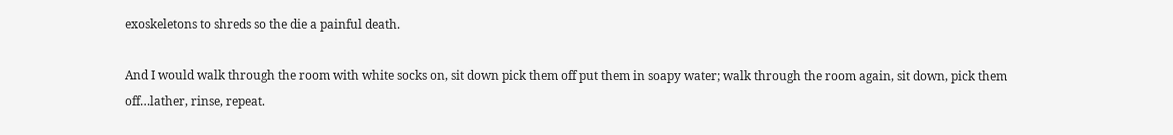exoskeletons to shreds so the die a painful death.

And I would walk through the room with white socks on, sit down pick them off put them in soapy water; walk through the room again, sit down, pick them off…lather, rinse, repeat.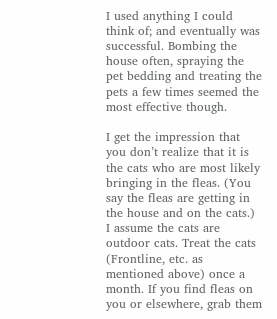I used anything I could think of; and eventually was successful. Bombing the house often, spraying the pet bedding and treating the pets a few times seemed the most effective though.

I get the impression that you don’t realize that it is the cats who are most likely bringing in the fleas. (You say the fleas are getting in the house and on the cats.) I assume the cats are outdoor cats. Treat the cats (Frontline, etc. as mentioned above) once a month. If you find fleas on you or elsewhere, grab them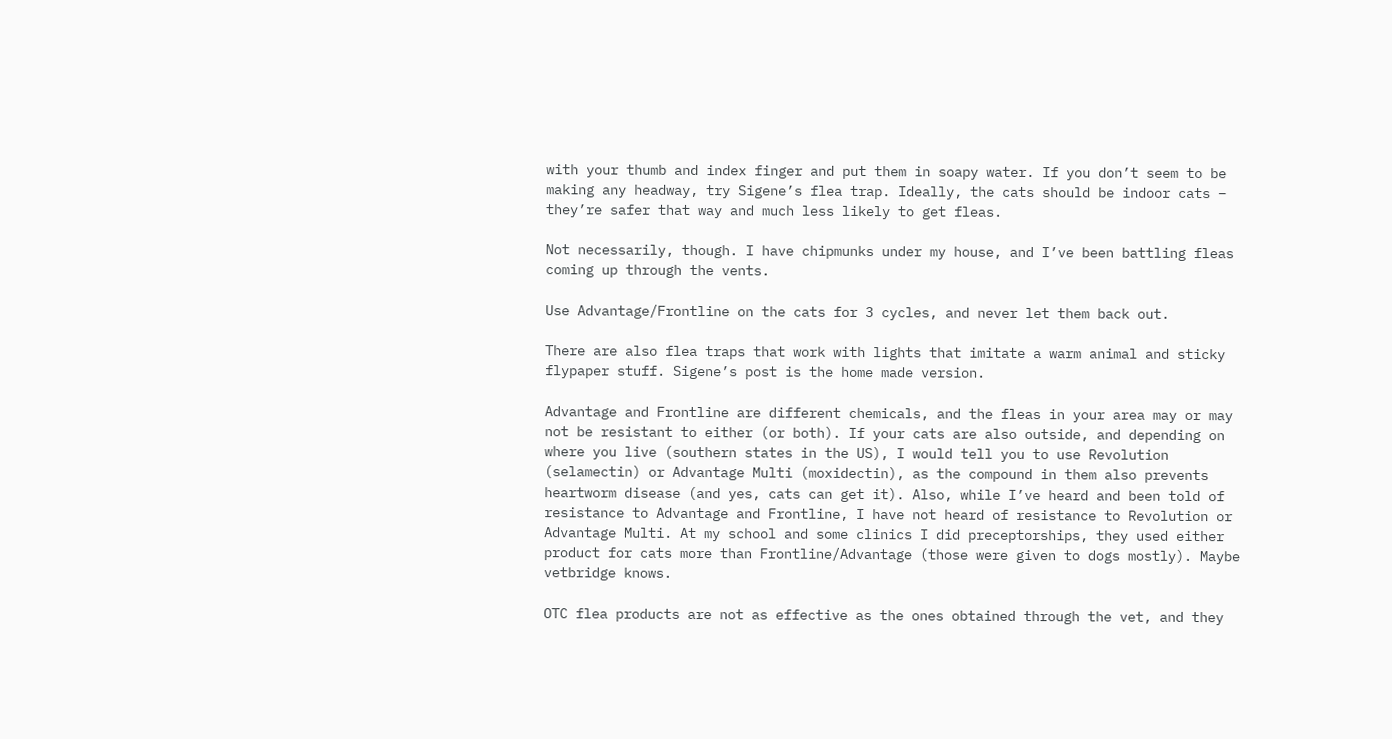with your thumb and index finger and put them in soapy water. If you don’t seem to be making any headway, try Sigene’s flea trap. Ideally, the cats should be indoor cats – they’re safer that way and much less likely to get fleas.

Not necessarily, though. I have chipmunks under my house, and I’ve been battling fleas coming up through the vents.

Use Advantage/Frontline on the cats for 3 cycles, and never let them back out.

There are also flea traps that work with lights that imitate a warm animal and sticky flypaper stuff. Sigene’s post is the home made version.

Advantage and Frontline are different chemicals, and the fleas in your area may or may not be resistant to either (or both). If your cats are also outside, and depending on where you live (southern states in the US), I would tell you to use Revolution (selamectin) or Advantage Multi (moxidectin), as the compound in them also prevents heartworm disease (and yes, cats can get it). Also, while I’ve heard and been told of resistance to Advantage and Frontline, I have not heard of resistance to Revolution or Advantage Multi. At my school and some clinics I did preceptorships, they used either product for cats more than Frontline/Advantage (those were given to dogs mostly). Maybe vetbridge knows.

OTC flea products are not as effective as the ones obtained through the vet, and they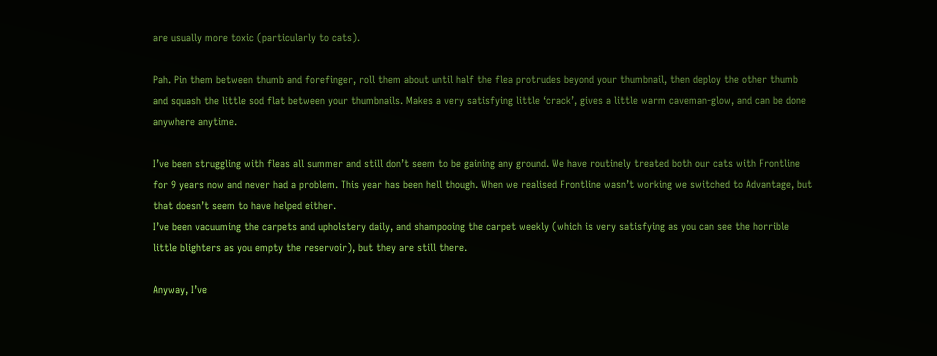are usually more toxic (particularly to cats).

Pah. Pin them between thumb and forefinger, roll them about until half the flea protrudes beyond your thumbnail, then deploy the other thumb and squash the little sod flat between your thumbnails. Makes a very satisfying little ‘crack’, gives a little warm caveman-glow, and can be done anywhere anytime.

I’ve been struggling with fleas all summer and still don’t seem to be gaining any ground. We have routinely treated both our cats with Frontline for 9 years now and never had a problem. This year has been hell though. When we realised Frontline wasn’t working we switched to Advantage, but that doesn’t seem to have helped either.
I’ve been vacuuming the carpets and upholstery daily, and shampooing the carpet weekly (which is very satisfying as you can see the horrible little blighters as you empty the reservoir), but they are still there.

Anyway, I’ve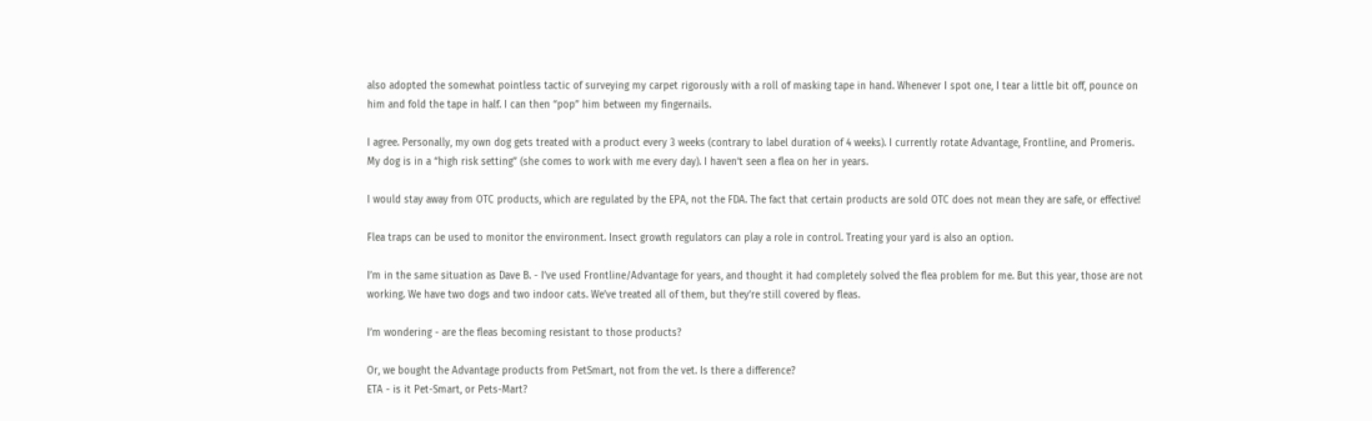also adopted the somewhat pointless tactic of surveying my carpet rigorously with a roll of masking tape in hand. Whenever I spot one, I tear a little bit off, pounce on him and fold the tape in half. I can then “pop” him between my fingernails.

I agree. Personally, my own dog gets treated with a product every 3 weeks (contrary to label duration of 4 weeks). I currently rotate Advantage, Frontline, and Promeris. My dog is in a “high risk setting” (she comes to work with me every day). I haven’t seen a flea on her in years.

I would stay away from OTC products, which are regulated by the EPA, not the FDA. The fact that certain products are sold OTC does not mean they are safe, or effective!

Flea traps can be used to monitor the environment. Insect growth regulators can play a role in control. Treating your yard is also an option.

I’m in the same situation as Dave B. - I’ve used Frontline/Advantage for years, and thought it had completely solved the flea problem for me. But this year, those are not working. We have two dogs and two indoor cats. We’ve treated all of them, but they’re still covered by fleas.

I’m wondering - are the fleas becoming resistant to those products?

Or, we bought the Advantage products from PetSmart, not from the vet. Is there a difference?
ETA - is it Pet-Smart, or Pets-Mart?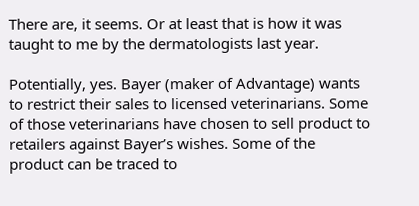There are, it seems. Or at least that is how it was taught to me by the dermatologists last year.

Potentially, yes. Bayer (maker of Advantage) wants to restrict their sales to licensed veterinarians. Some of those veterinarians have chosen to sell product to retailers against Bayer’s wishes. Some of the product can be traced to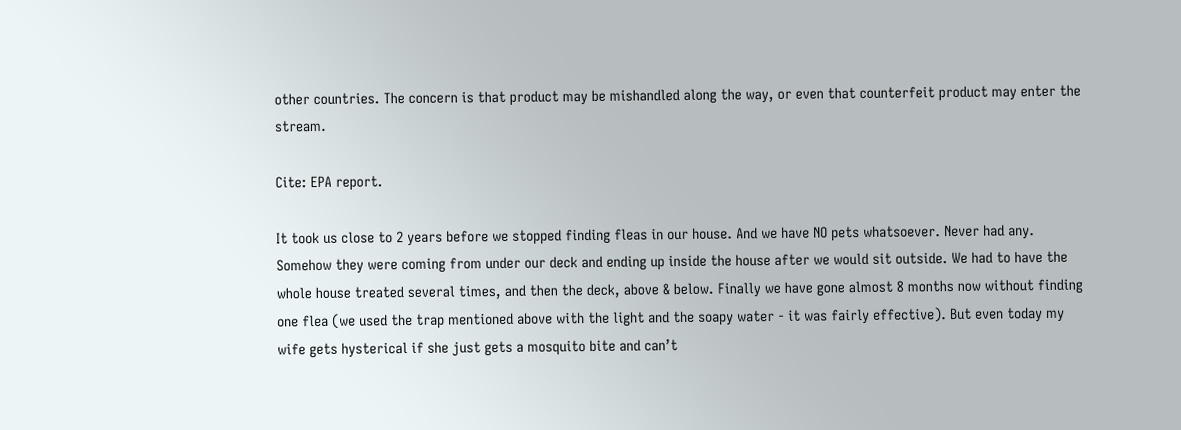other countries. The concern is that product may be mishandled along the way, or even that counterfeit product may enter the stream.

Cite: EPA report.

It took us close to 2 years before we stopped finding fleas in our house. And we have NO pets whatsoever. Never had any. Somehow they were coming from under our deck and ending up inside the house after we would sit outside. We had to have the whole house treated several times, and then the deck, above & below. Finally we have gone almost 8 months now without finding one flea (we used the trap mentioned above with the light and the soapy water - it was fairly effective). But even today my wife gets hysterical if she just gets a mosquito bite and can’t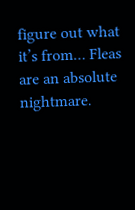figure out what it’s from… Fleas are an absolute nightmare.